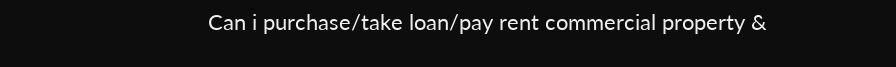Can i purchase/take loan/pay rent commercial property &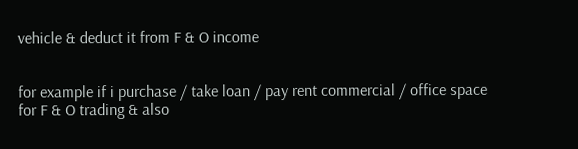vehicle & deduct it from F & O income


for example if i purchase / take loan / pay rent commercial / office space for F & O trading & also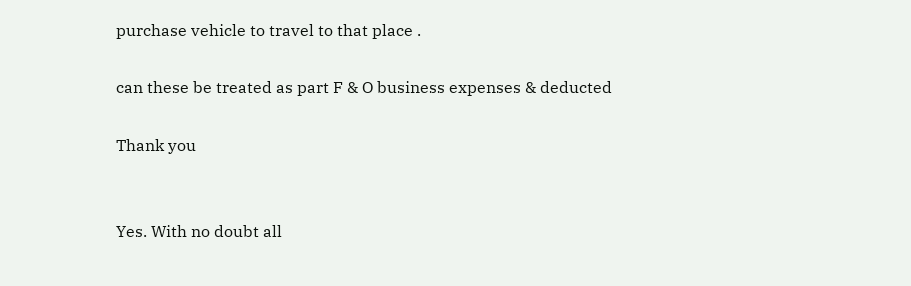purchase vehicle to travel to that place .

can these be treated as part F & O business expenses & deducted

Thank you


Yes. With no doubt all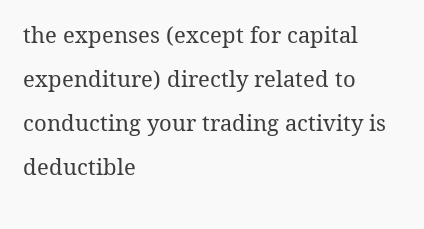the expenses (except for capital expenditure) directly related to conducting your trading activity is deductible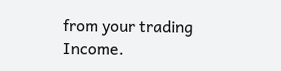from your trading Income.